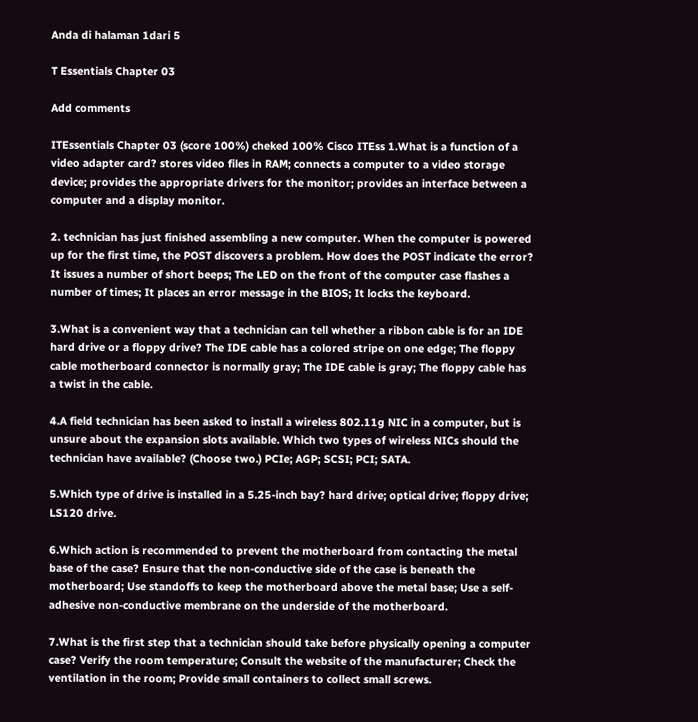Anda di halaman 1dari 5

T Essentials Chapter 03

Add comments

ITEssentials Chapter 03 (score 100%) cheked 100% Cisco ITEss 1.What is a function of a video adapter card? stores video files in RAM; connects a computer to a video storage device; provides the appropriate drivers for the monitor; provides an interface between a computer and a display monitor.

2. technician has just finished assembling a new computer. When the computer is powered up for the first time, the POST discovers a problem. How does the POST indicate the error? It issues a number of short beeps; The LED on the front of the computer case flashes a number of times; It places an error message in the BIOS; It locks the keyboard.

3.What is a convenient way that a technician can tell whether a ribbon cable is for an IDE hard drive or a floppy drive? The IDE cable has a colored stripe on one edge; The floppy cable motherboard connector is normally gray; The IDE cable is gray; The floppy cable has a twist in the cable.

4.A field technician has been asked to install a wireless 802.11g NIC in a computer, but is unsure about the expansion slots available. Which two types of wireless NICs should the technician have available? (Choose two.) PCIe; AGP; SCSI; PCI; SATA.

5.Which type of drive is installed in a 5.25-inch bay? hard drive; optical drive; floppy drive; LS120 drive.

6.Which action is recommended to prevent the motherboard from contacting the metal base of the case? Ensure that the non-conductive side of the case is beneath the motherboard; Use standoffs to keep the motherboard above the metal base; Use a self-adhesive non-conductive membrane on the underside of the motherboard.

7.What is the first step that a technician should take before physically opening a computer case? Verify the room temperature; Consult the website of the manufacturer; Check the ventilation in the room; Provide small containers to collect small screws.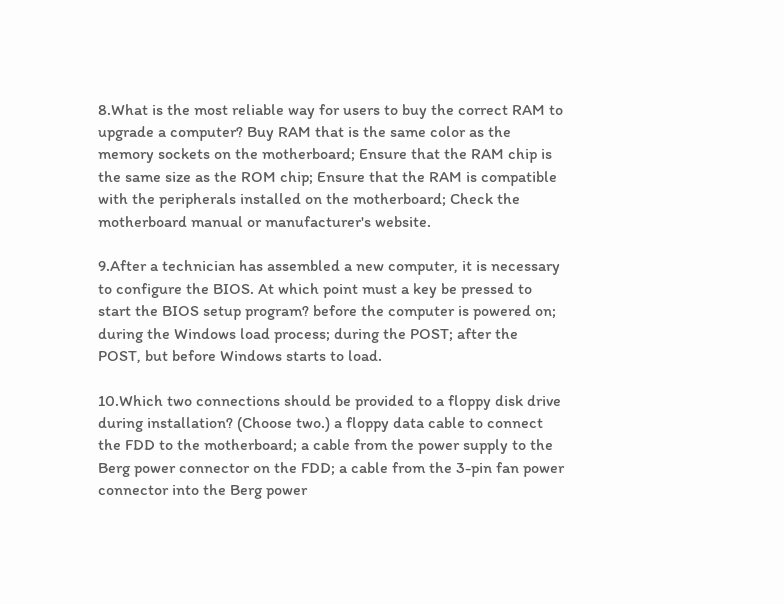8.What is the most reliable way for users to buy the correct RAM to upgrade a computer? Buy RAM that is the same color as the memory sockets on the motherboard; Ensure that the RAM chip is the same size as the ROM chip; Ensure that the RAM is compatible with the peripherals installed on the motherboard; Check the motherboard manual or manufacturer's website.

9.After a technician has assembled a new computer, it is necessary to configure the BIOS. At which point must a key be pressed to start the BIOS setup program? before the computer is powered on; during the Windows load process; during the POST; after the POST, but before Windows starts to load.

10.Which two connections should be provided to a floppy disk drive during installation? (Choose two.) a floppy data cable to connect the FDD to the motherboard; a cable from the power supply to the Berg power connector on the FDD; a cable from the 3-pin fan power connector into the Berg power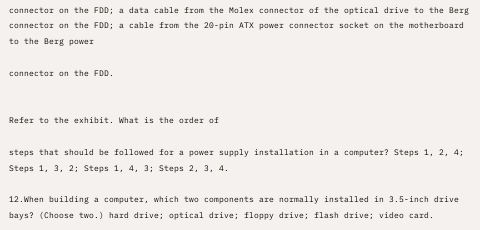connector on the FDD; a data cable from the Molex connector of the optical drive to the Berg connector on the FDD; a cable from the 20-pin ATX power connector socket on the motherboard to the Berg power

connector on the FDD.


Refer to the exhibit. What is the order of

steps that should be followed for a power supply installation in a computer? Steps 1, 2, 4; Steps 1, 3, 2; Steps 1, 4, 3; Steps 2, 3, 4.

12.When building a computer, which two components are normally installed in 3.5-inch drive bays? (Choose two.) hard drive; optical drive; floppy drive; flash drive; video card.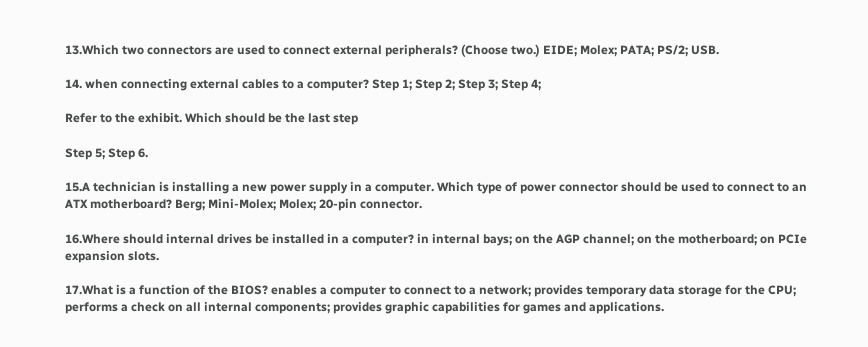13.Which two connectors are used to connect external peripherals? (Choose two.) EIDE; Molex; PATA; PS/2; USB.

14. when connecting external cables to a computer? Step 1; Step 2; Step 3; Step 4;

Refer to the exhibit. Which should be the last step

Step 5; Step 6.

15.A technician is installing a new power supply in a computer. Which type of power connector should be used to connect to an ATX motherboard? Berg; Mini-Molex; Molex; 20-pin connector.

16.Where should internal drives be installed in a computer? in internal bays; on the AGP channel; on the motherboard; on PCIe expansion slots.

17.What is a function of the BIOS? enables a computer to connect to a network; provides temporary data storage for the CPU; performs a check on all internal components; provides graphic capabilities for games and applications.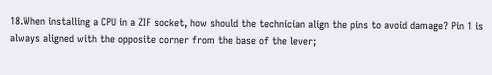18.When installing a CPU in a ZIF socket, how should the technician align the pins to avoid damage? Pin 1 is always aligned with the opposite corner from the base of the lever;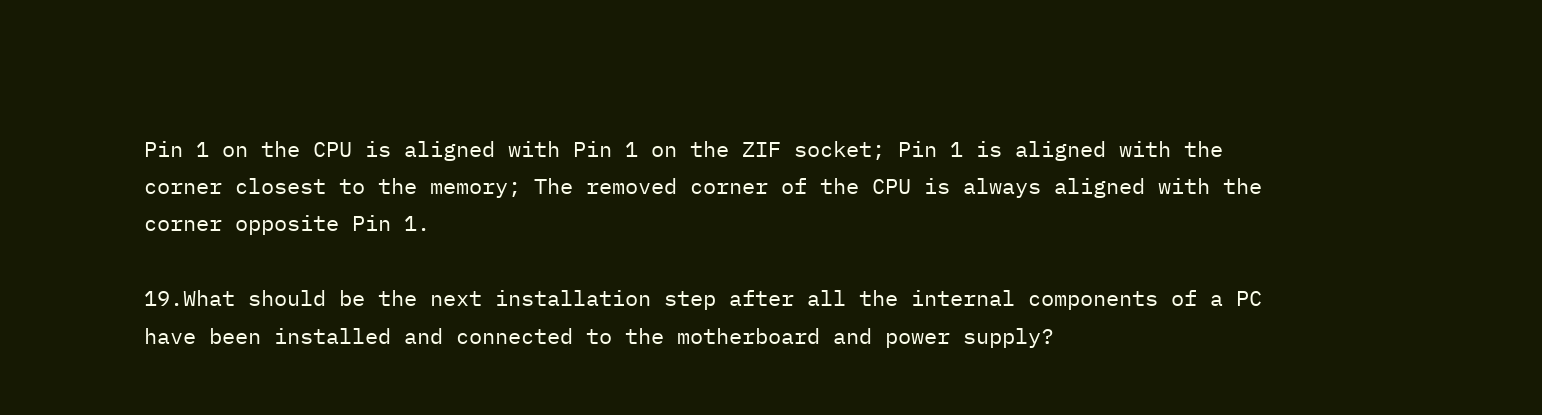Pin 1 on the CPU is aligned with Pin 1 on the ZIF socket; Pin 1 is aligned with the corner closest to the memory; The removed corner of the CPU is always aligned with the corner opposite Pin 1.

19.What should be the next installation step after all the internal components of a PC have been installed and connected to the motherboard and power supply?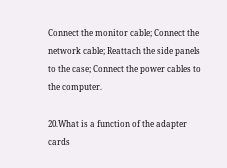Connect the monitor cable; Connect the network cable; Reattach the side panels to the case; Connect the power cables to the computer.

20.What is a function of the adapter cards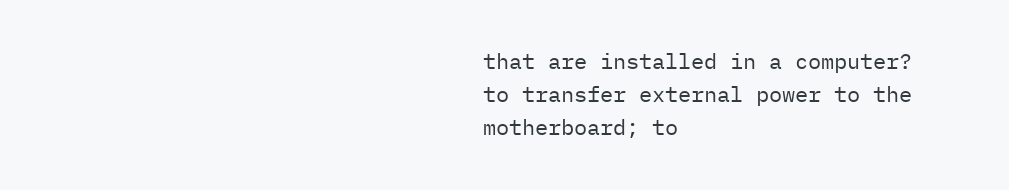that are installed in a computer? to transfer external power to the motherboard; to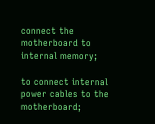connect the motherboard to internal memory;

to connect internal power cables to the motherboard;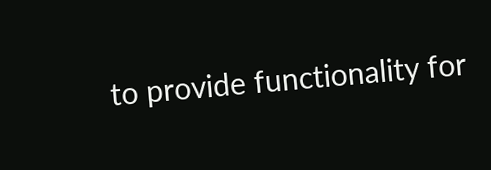to provide functionality for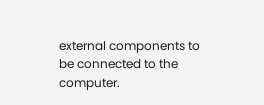external components to be connected to the computer.